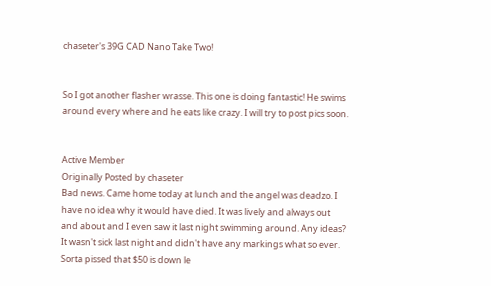chaseter's 39G CAD Nano Take Two!


So I got another flasher wrasse. This one is doing fantastic! He swims around every where and he eats like crazy. I will try to post pics soon.


Active Member
Originally Posted by chaseter
Bad news. Came home today at lunch and the angel was deadzo. I have no idea why it would have died. It was lively and always out and about and I even saw it last night swimming around. Any ideas? It wasn't sick last night and didn't have any markings what so ever. Sorta pissed that $50 is down le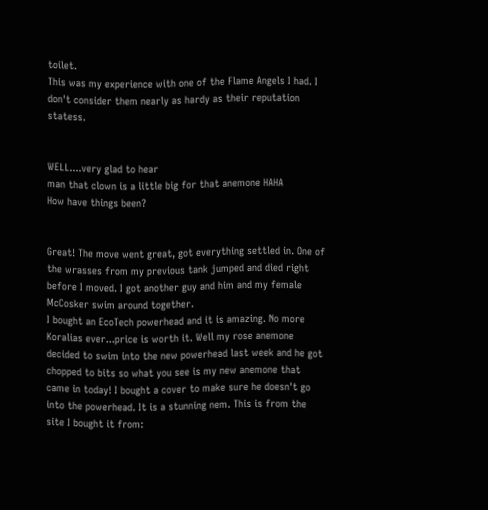toilet.
This was my experience with one of the Flame Angels I had. I don't consider them nearly as hardy as their reputation statess.


WELL....very glad to hear
man that clown is a little big for that anemone HAHA
How have things been?


Great! The move went great, got everything settled in. One of the wrasses from my previous tank jumped and died right before I moved. I got another guy and him and my female McCosker swim around together.
I bought an EcoTech powerhead and it is amazing. No more Koralias ever...price is worth it. Well my rose anemone decided to swim into the new powerhead last week and he got chopped to bits so what you see is my new anemone that came in today! I bought a cover to make sure he doesn't go into the powerhead. It is a stunning nem. This is from the site I bought it from: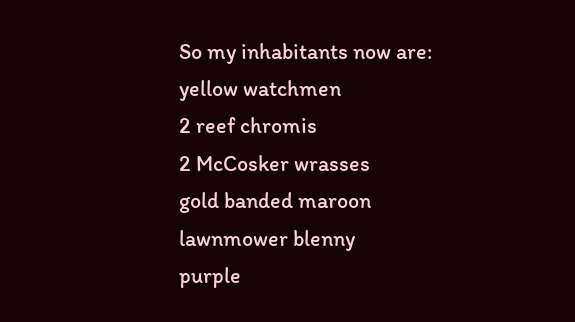So my inhabitants now are:
yellow watchmen
2 reef chromis
2 McCosker wrasses
gold banded maroon
lawnmower blenny
purple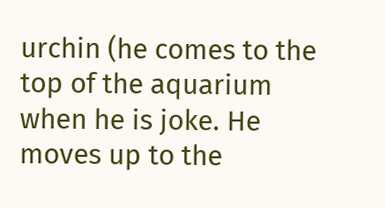urchin (he comes to the top of the aquarium when he is joke. He moves up to the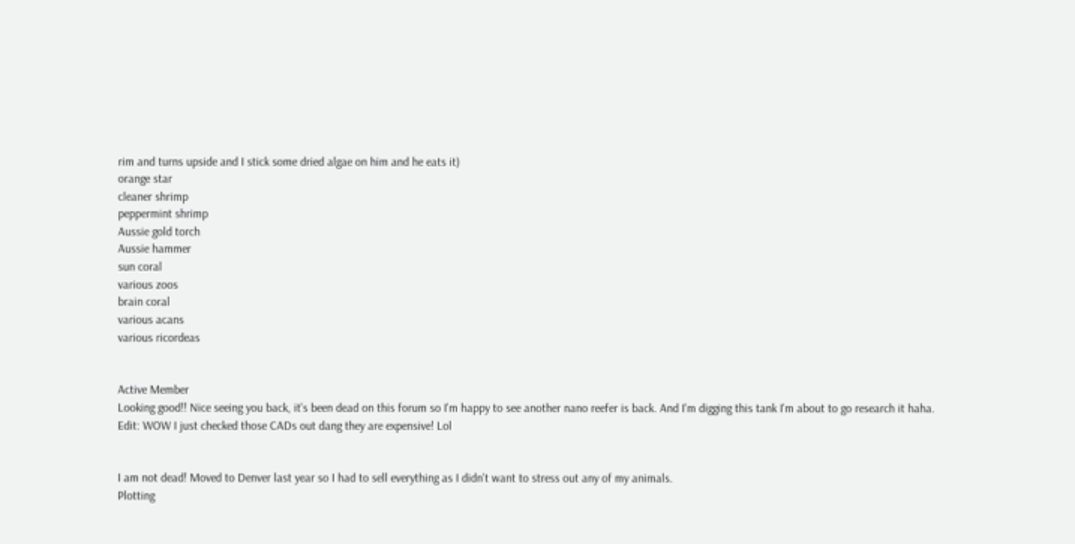rim and turns upside and I stick some dried algae on him and he eats it)
orange star
cleaner shrimp
peppermint shrimp
Aussie gold torch
Aussie hammer
sun coral
various zoos
brain coral
various acans
various ricordeas


Active Member
Looking good!! Nice seeing you back, it's been dead on this forum so I'm happy to see another nano reefer is back. And I'm digging this tank I'm about to go research it haha.
Edit: WOW I just checked those CADs out dang they are expensive! Lol


I am not dead! Moved to Denver last year so I had to sell everything as I didn't want to stress out any of my animals.
Plotting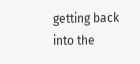getting back into the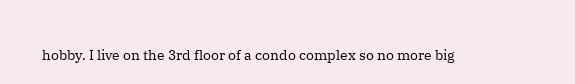hobby. I live on the 3rd floor of a condo complex so no more big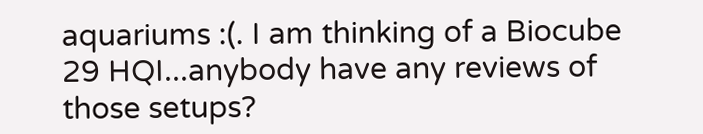aquariums :(. I am thinking of a Biocube 29 HQI...anybody have any reviews of those setups?